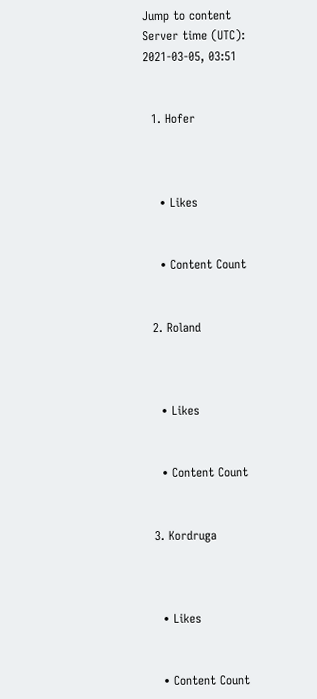Jump to content
Server time (UTC): 2021-03-05, 03:51


  1. Hofer



    • Likes


    • Content Count


  2. Roland



    • Likes


    • Content Count


  3. Kordruga



    • Likes


    • Content Count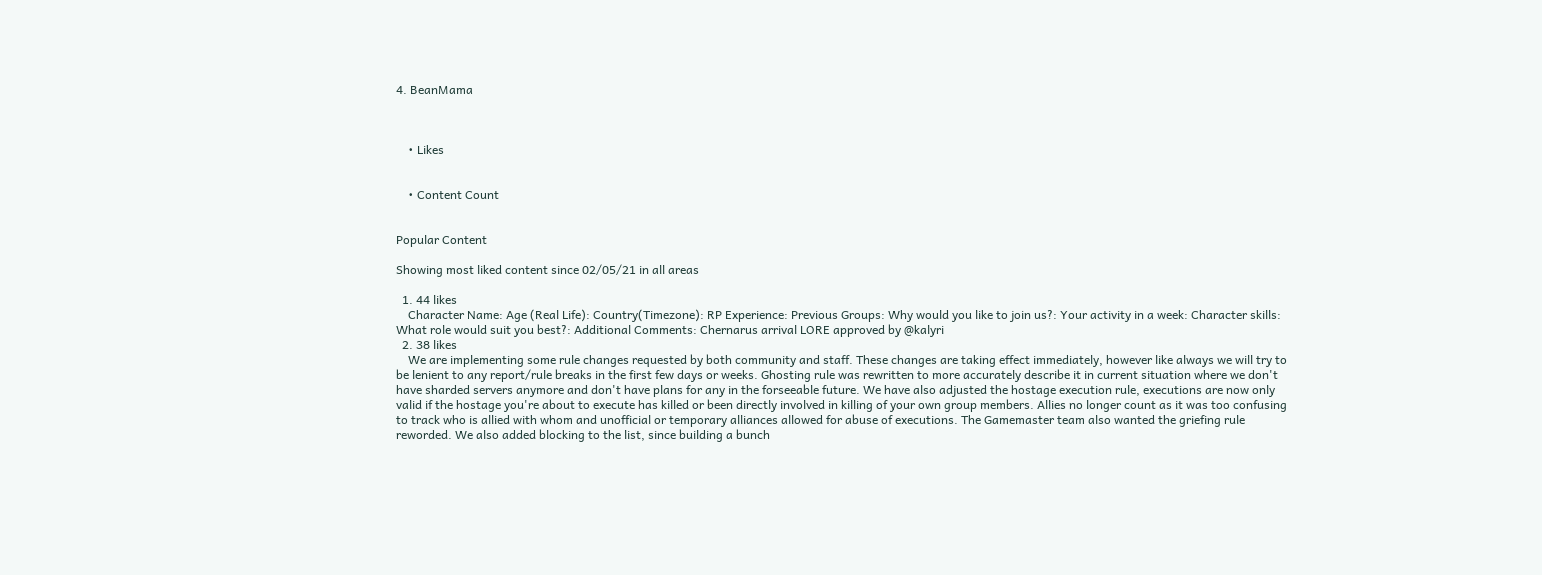4. BeanMama



    • Likes


    • Content Count


Popular Content

Showing most liked content since 02/05/21 in all areas

  1. 44 likes
    Character Name: Age (Real Life): Country(Timezone): RP Experience: Previous Groups: Why would you like to join us?: Your activity in a week: Character skills: What role would suit you best?: Additional Comments: Chernarus arrival LORE approved by @kalyri
  2. 38 likes
    We are implementing some rule changes requested by both community and staff. These changes are taking effect immediately, however like always we will try to be lenient to any report/rule breaks in the first few days or weeks. Ghosting rule was rewritten to more accurately describe it in current situation where we don't have sharded servers anymore and don't have plans for any in the forseeable future. We have also adjusted the hostage execution rule, executions are now only valid if the hostage you're about to execute has killed or been directly involved in killing of your own group members. Allies no longer count as it was too confusing to track who is allied with whom and unofficial or temporary alliances allowed for abuse of executions. The Gamemaster team also wanted the griefing rule reworded. We also added blocking to the list, since building a bunch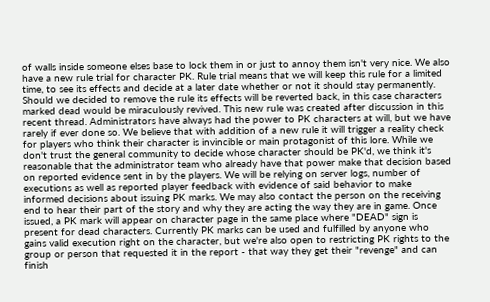of walls inside someone elses base to lock them in or just to annoy them isn't very nice. We also have a new rule trial for character PK. Rule trial means that we will keep this rule for a limited time, to see its effects and decide at a later date whether or not it should stay permanently. Should we decided to remove the rule its effects will be reverted back, in this case characters marked dead would be miraculously revived. This new rule was created after discussion in this recent thread. Administrators have always had the power to PK characters at will, but we have rarely if ever done so. We believe that with addition of a new rule it will trigger a reality check for players who think their character is invincible or main protagonist of this lore. While we don't trust the general community to decide whose character should be PK'd, we think it's reasonable that the administrator team who already have that power make that decision based on reported evidence sent in by the players. We will be relying on server logs, number of executions as well as reported player feedback with evidence of said behavior to make informed decisions about issuing PK marks. We may also contact the person on the receiving end to hear their part of the story and why they are acting the way they are in game. Once issued, a PK mark will appear on character page in the same place where "DEAD" sign is present for dead characters. Currently PK marks can be used and fulfilled by anyone who gains valid execution right on the character, but we're also open to restricting PK rights to the group or person that requested it in the report - that way they get their "revenge" and can finish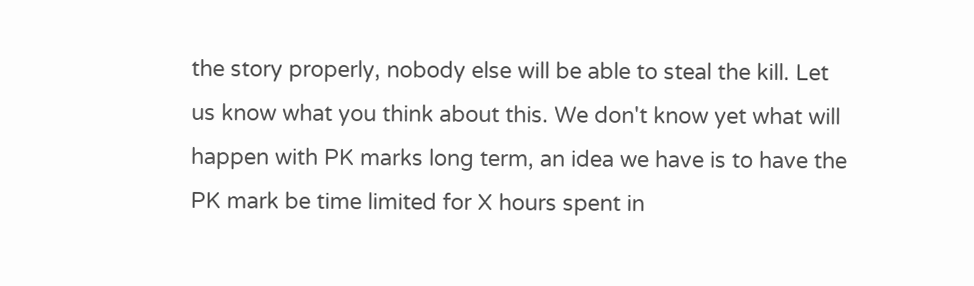the story properly, nobody else will be able to steal the kill. Let us know what you think about this. We don't know yet what will happen with PK marks long term, an idea we have is to have the PK mark be time limited for X hours spent in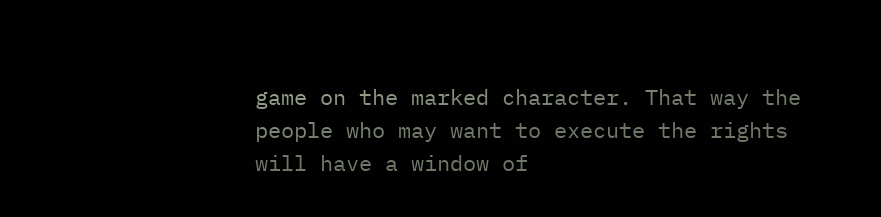game on the marked character. That way the people who may want to execute the rights will have a window of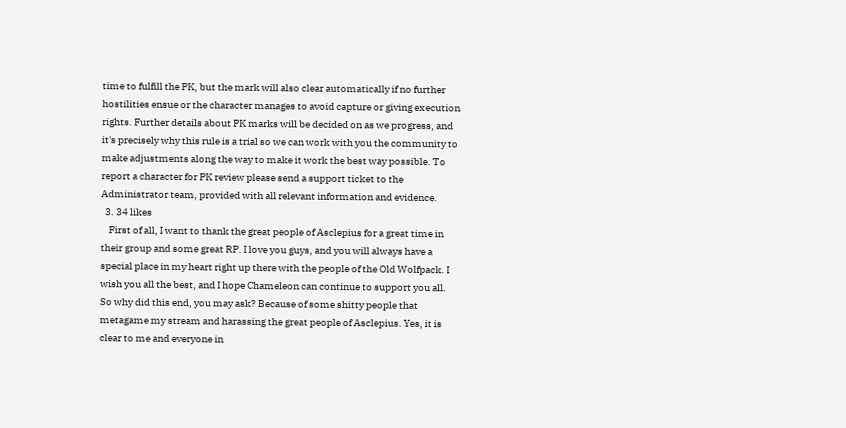time to fulfill the PK, but the mark will also clear automatically if no further hostilities ensue or the character manages to avoid capture or giving execution rights. Further details about PK marks will be decided on as we progress, and it's precisely why this rule is a trial so we can work with you the community to make adjustments along the way to make it work the best way possible. To report a character for PK review please send a support ticket to the Administrator team, provided with all relevant information and evidence.
  3. 34 likes
    First of all, I want to thank the great people of Asclepius for a great time in their group and some great RP. I love you guys, and you will always have a special place in my heart right up there with the people of the Old Wolfpack. I wish you all the best, and I hope Chameleon can continue to support you all. So why did this end, you may ask? Because of some shitty people that metagame my stream and harassing the great people of Asclepius. Yes, it is clear to me and everyone in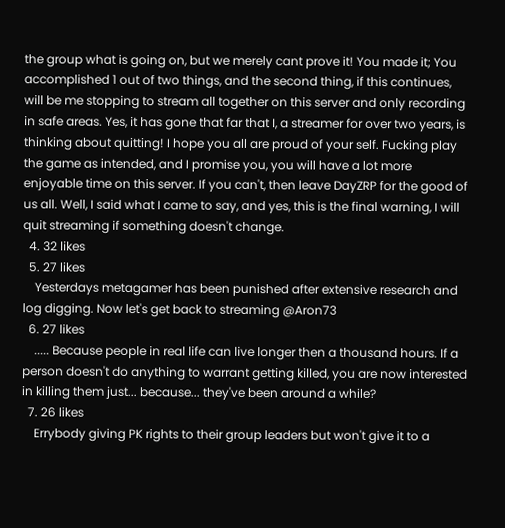the group what is going on, but we merely cant prove it! You made it; You accomplished 1 out of two things, and the second thing, if this continues, will be me stopping to stream all together on this server and only recording in safe areas. Yes, it has gone that far that I, a streamer for over two years, is thinking about quitting! I hope you all are proud of your self. Fucking play the game as intended, and I promise you, you will have a lot more enjoyable time on this server. If you can't, then leave DayZRP for the good of us all. Well, I said what I came to say, and yes, this is the final warning, I will quit streaming if something doesn't change.
  4. 32 likes
  5. 27 likes
    Yesterdays metagamer has been punished after extensive research and log digging. Now let's get back to streaming @Aron73
  6. 27 likes
    ..... Because people in real life can live longer then a thousand hours. If a person doesn't do anything to warrant getting killed, you are now interested in killing them just... because... they've been around a while?
  7. 26 likes
    Errybody giving PK rights to their group leaders but won't give it to a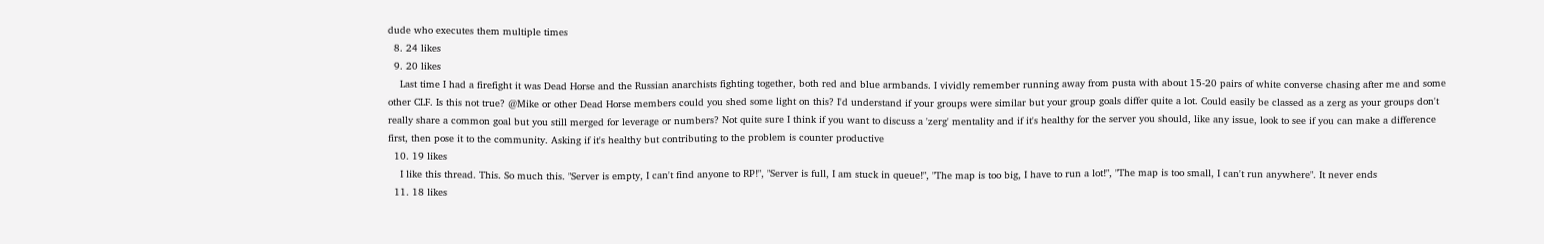dude who executes them multiple times
  8. 24 likes
  9. 20 likes
    Last time I had a firefight it was Dead Horse and the Russian anarchists fighting together, both red and blue armbands. I vividly remember running away from pusta with about 15-20 pairs of white converse chasing after me and some other CLF. Is this not true? @Mike or other Dead Horse members could you shed some light on this? I'd understand if your groups were similar but your group goals differ quite a lot. Could easily be classed as a zerg as your groups don't really share a common goal but you still merged for leverage or numbers? Not quite sure I think if you want to discuss a 'zerg' mentality and if it's healthy for the server you should, like any issue, look to see if you can make a difference first, then pose it to the community. Asking if it's healthy but contributing to the problem is counter productive
  10. 19 likes
    I like this thread. This. So much this. "Server is empty, I can't find anyone to RP!", "Server is full, I am stuck in queue!", "The map is too big, I have to run a lot!", "The map is too small, I can't run anywhere". It never ends
  11. 18 likes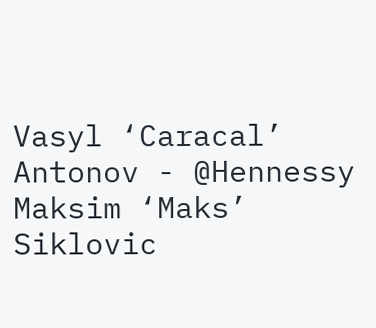Vasyl ‘Caracal’ Antonov - @Hennessy Maksim ‘Maks’ Siklovic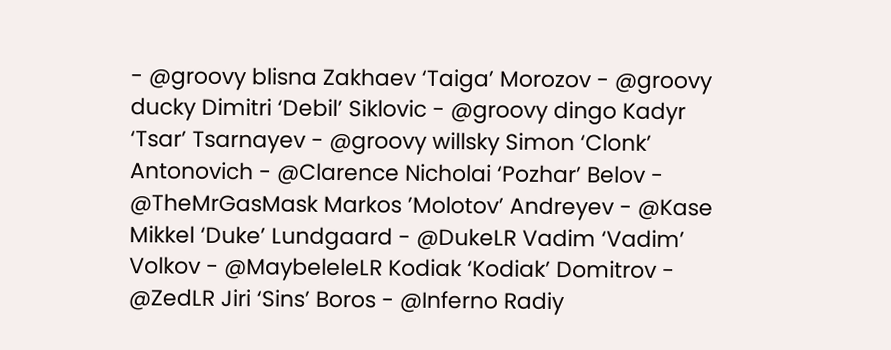- @groovy blisna Zakhaev ‘Taiga’ Morozov - @groovy ducky Dimitri ‘Debil’ Siklovic - @groovy dingo Kadyr ‘Tsar’ Tsarnayev - @groovy willsky Simon ‘Clonk’ Antonovich - @Clarence Nicholai ‘Pozhar’ Belov - @TheMrGasMask Markos ’Molotov’ Andreyev - @Kase Mikkel ‘Duke’ Lundgaard - @DukeLR Vadim ‘Vadim’ Volkov - @MaybeleleLR Kodiak ‘Kodiak’ Domitrov - @ZedLR Jiri ‘Sins’ Boros - @Inferno Radiy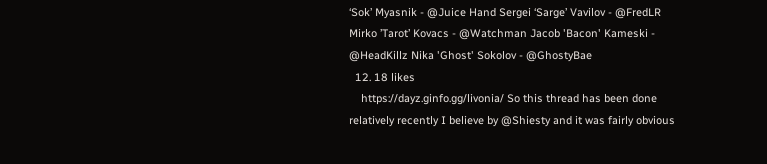‘Sok’ Myasnik - @Juice Hand Sergei ‘Sarge’ Vavilov - @FredLR Mirko ’Tarot’ Kovacs - @Watchman Jacob 'Bacon' Kameski - @HeadKillz Nika 'Ghost' Sokolov - @GhostyBae
  12. 18 likes
    https://dayz.ginfo.gg/livonia/ So this thread has been done relatively recently I believe by @Shiesty and it was fairly obvious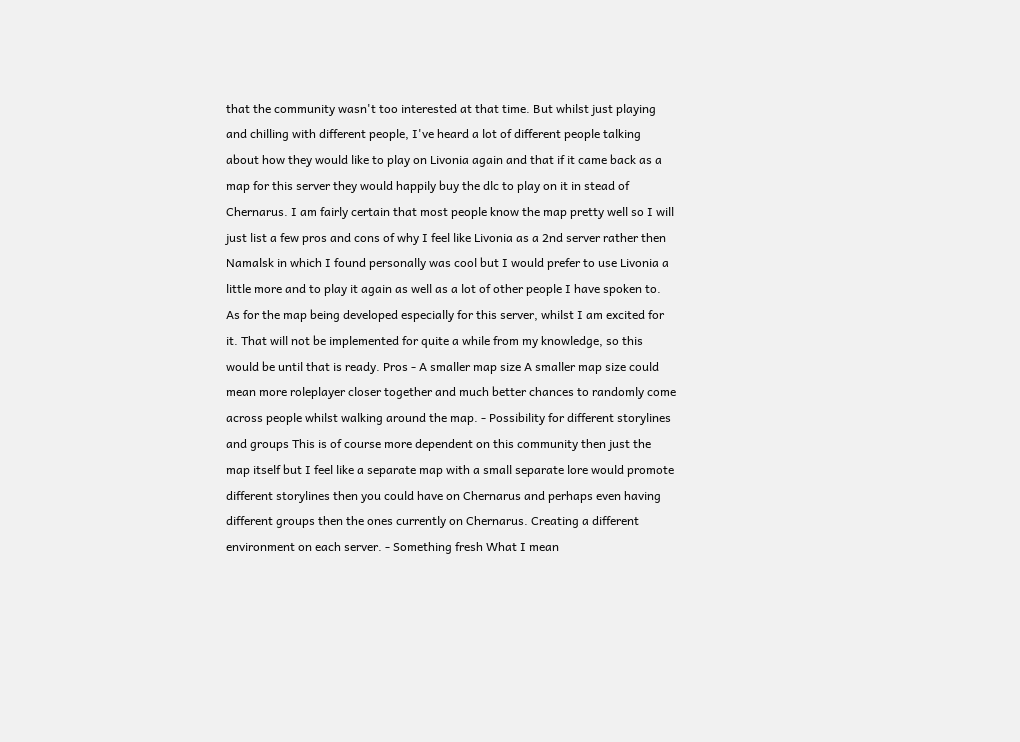that the community wasn't too interested at that time. But whilst just playing and chilling with different people, I've heard a lot of different people talking about how they would like to play on Livonia again and that if it came back as a map for this server they would happily buy the dlc to play on it in stead of Chernarus. I am fairly certain that most people know the map pretty well so I will just list a few pros and cons of why I feel like Livonia as a 2nd server rather then Namalsk in which I found personally was cool but I would prefer to use Livonia a little more and to play it again as well as a lot of other people I have spoken to. As for the map being developed especially for this server, whilst I am excited for it. That will not be implemented for quite a while from my knowledge, so this would be until that is ready. Pros - A smaller map size A smaller map size could mean more roleplayer closer together and much better chances to randomly come across people whilst walking around the map. - Possibility for different storylines and groups This is of course more dependent on this community then just the map itself but I feel like a separate map with a small separate lore would promote different storylines then you could have on Chernarus and perhaps even having different groups then the ones currently on Chernarus. Creating a different environment on each server. - Something fresh What I mean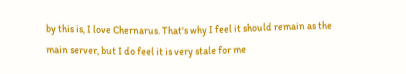by this is, I love Chernarus. That's why I feel it should remain as the main server, but I do feel it is very stale for me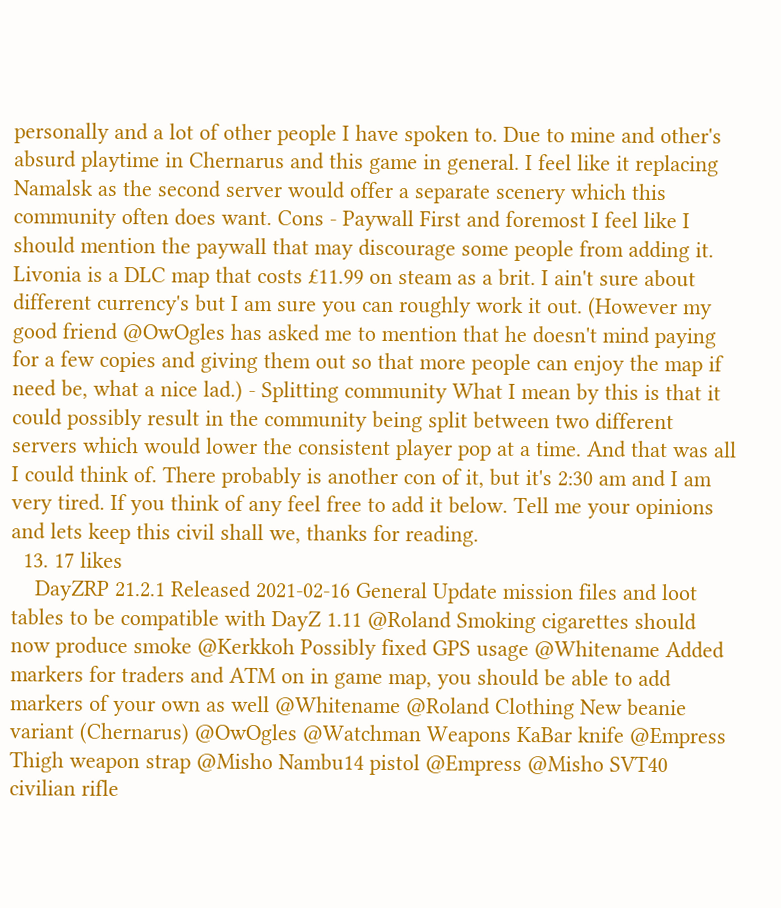personally and a lot of other people I have spoken to. Due to mine and other's absurd playtime in Chernarus and this game in general. I feel like it replacing Namalsk as the second server would offer a separate scenery which this community often does want. Cons - Paywall First and foremost I feel like I should mention the paywall that may discourage some people from adding it. Livonia is a DLC map that costs £11.99 on steam as a brit. I ain't sure about different currency's but I am sure you can roughly work it out. (However my good friend @OwOgles has asked me to mention that he doesn't mind paying for a few copies and giving them out so that more people can enjoy the map if need be, what a nice lad.) - Splitting community What I mean by this is that it could possibly result in the community being split between two different servers which would lower the consistent player pop at a time. And that was all I could think of. There probably is another con of it, but it's 2:30 am and I am very tired. If you think of any feel free to add it below. Tell me your opinions and lets keep this civil shall we, thanks for reading.
  13. 17 likes
    DayZRP 21.2.1 Released 2021-02-16 General Update mission files and loot tables to be compatible with DayZ 1.11 @Roland Smoking cigarettes should now produce smoke @Kerkkoh Possibly fixed GPS usage @Whitename Added markers for traders and ATM on in game map, you should be able to add markers of your own as well @Whitename @Roland Clothing New beanie variant (Chernarus) @OwOgles @Watchman Weapons KaBar knife @Empress Thigh weapon strap @Misho Nambu14 pistol @Empress @Misho SVT40 civilian rifle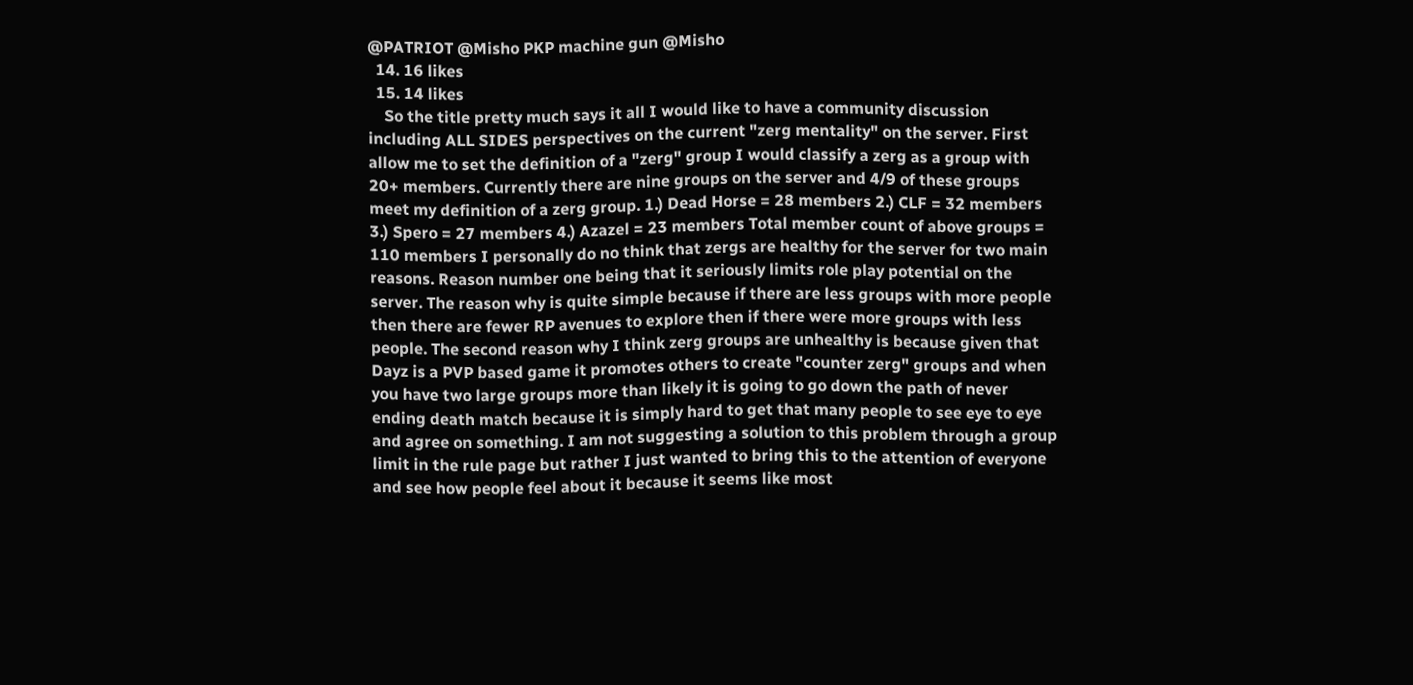@PATRIOT @Misho PKP machine gun @Misho
  14. 16 likes
  15. 14 likes
    So the title pretty much says it all I would like to have a community discussion including ALL SIDES perspectives on the current "zerg mentality" on the server. First allow me to set the definition of a "zerg" group I would classify a zerg as a group with 20+ members. Currently there are nine groups on the server and 4/9 of these groups meet my definition of a zerg group. 1.) Dead Horse = 28 members 2.) CLF = 32 members 3.) Spero = 27 members 4.) Azazel = 23 members Total member count of above groups = 110 members I personally do no think that zergs are healthy for the server for two main reasons. Reason number one being that it seriously limits role play potential on the server. The reason why is quite simple because if there are less groups with more people then there are fewer RP avenues to explore then if there were more groups with less people. The second reason why I think zerg groups are unhealthy is because given that Dayz is a PVP based game it promotes others to create "counter zerg" groups and when you have two large groups more than likely it is going to go down the path of never ending death match because it is simply hard to get that many people to see eye to eye and agree on something. I am not suggesting a solution to this problem through a group limit in the rule page but rather I just wanted to bring this to the attention of everyone and see how people feel about it because it seems like most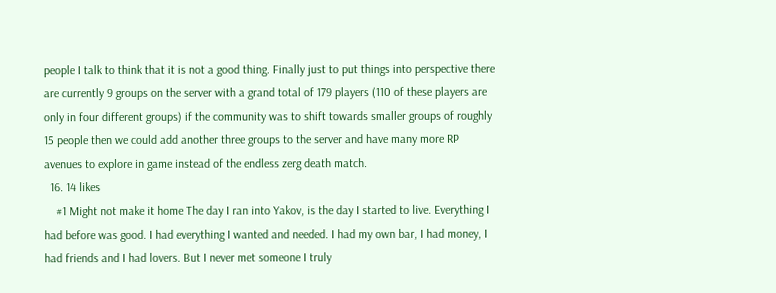people I talk to think that it is not a good thing. Finally just to put things into perspective there are currently 9 groups on the server with a grand total of 179 players (110 of these players are only in four different groups) if the community was to shift towards smaller groups of roughly 15 people then we could add another three groups to the server and have many more RP avenues to explore in game instead of the endless zerg death match.
  16. 14 likes
    #1 Might not make it home The day I ran into Yakov, is the day I started to live. Everything I had before was good. I had everything I wanted and needed. I had my own bar, I had money, I had friends and I had lovers. But I never met someone I truly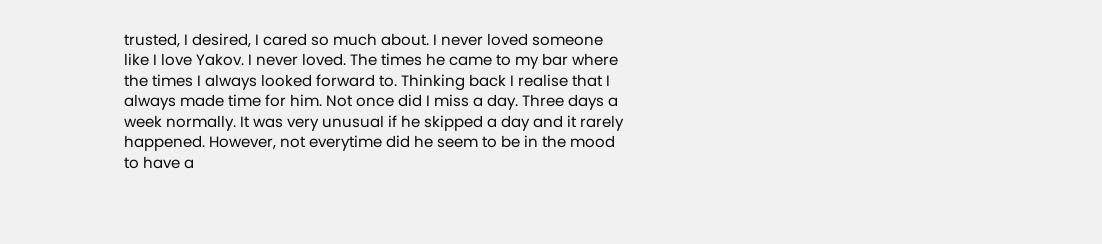trusted, I desired, I cared so much about. I never loved someone like I love Yakov. I never loved. The times he came to my bar where the times I always looked forward to. Thinking back I realise that I always made time for him. Not once did I miss a day. Three days a week normally. It was very unusual if he skipped a day and it rarely happened. However, not everytime did he seem to be in the mood to have a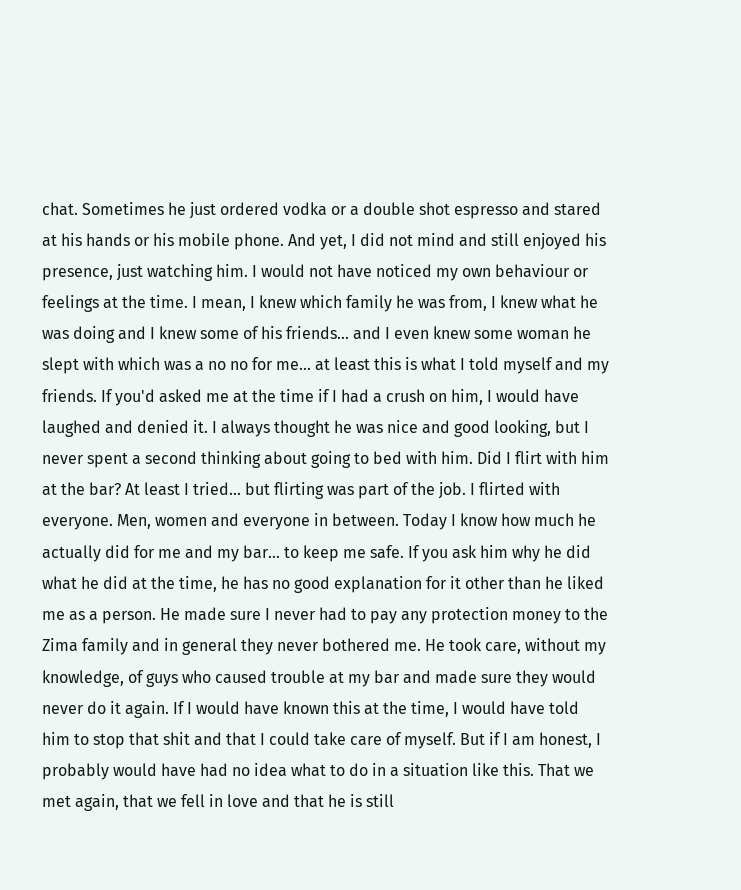chat. Sometimes he just ordered vodka or a double shot espresso and stared at his hands or his mobile phone. And yet, I did not mind and still enjoyed his presence, just watching him. I would not have noticed my own behaviour or feelings at the time. I mean, I knew which family he was from, I knew what he was doing and I knew some of his friends... and I even knew some woman he slept with which was a no no for me... at least this is what I told myself and my friends. If you'd asked me at the time if I had a crush on him, I would have laughed and denied it. I always thought he was nice and good looking, but I never spent a second thinking about going to bed with him. Did I flirt with him at the bar? At least I tried... but flirting was part of the job. I flirted with everyone. Men, women and everyone in between. Today I know how much he actually did for me and my bar... to keep me safe. If you ask him why he did what he did at the time, he has no good explanation for it other than he liked me as a person. He made sure I never had to pay any protection money to the Zima family and in general they never bothered me. He took care, without my knowledge, of guys who caused trouble at my bar and made sure they would never do it again. If I would have known this at the time, I would have told him to stop that shit and that I could take care of myself. But if I am honest, I probably would have had no idea what to do in a situation like this. That we met again, that we fell in love and that he is still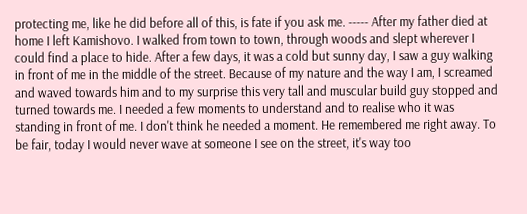protecting me, like he did before all of this, is fate if you ask me. ----- After my father died at home I left Kamishovo. I walked from town to town, through woods and slept wherever I could find a place to hide. After a few days, it was a cold but sunny day, I saw a guy walking in front of me in the middle of the street. Because of my nature and the way I am, I screamed and waved towards him and to my surprise this very tall and muscular build guy stopped and turned towards me. I needed a few moments to understand and to realise who it was standing in front of me. I don't think he needed a moment. He remembered me right away. To be fair, today I would never wave at someone I see on the street, it's way too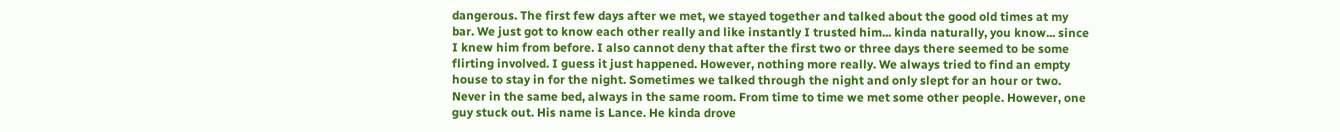dangerous. The first few days after we met, we stayed together and talked about the good old times at my bar. We just got to know each other really and like instantly I trusted him... kinda naturally, you know... since I knew him from before. I also cannot deny that after the first two or three days there seemed to be some flirting involved. I guess it just happened. However, nothing more really. We always tried to find an empty house to stay in for the night. Sometimes we talked through the night and only slept for an hour or two. Never in the same bed, always in the same room. From time to time we met some other people. However, one guy stuck out. His name is Lance. He kinda drove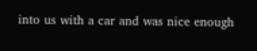into us with a car and was nice enough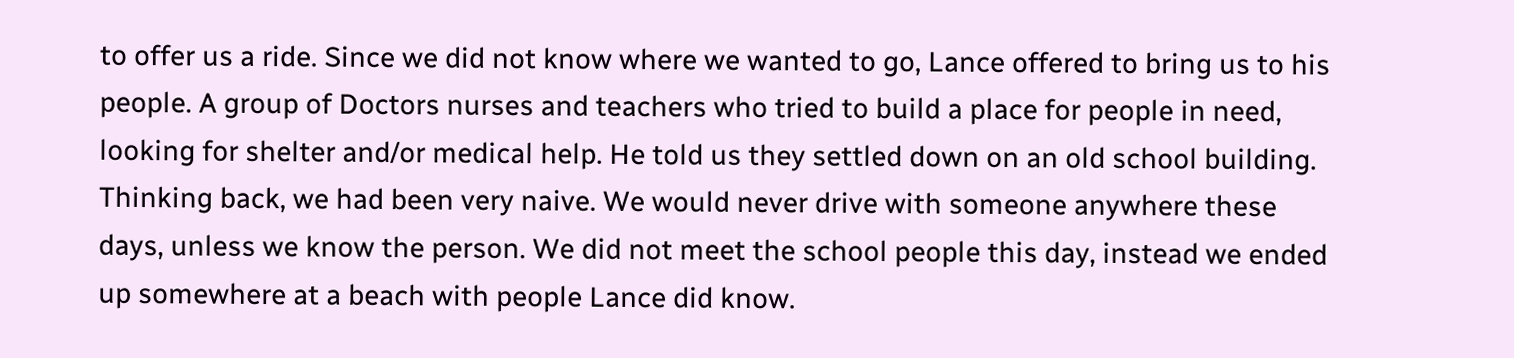to offer us a ride. Since we did not know where we wanted to go, Lance offered to bring us to his people. A group of Doctors nurses and teachers who tried to build a place for people in need, looking for shelter and/or medical help. He told us they settled down on an old school building. Thinking back, we had been very naive. We would never drive with someone anywhere these days, unless we know the person. We did not meet the school people this day, instead we ended up somewhere at a beach with people Lance did know.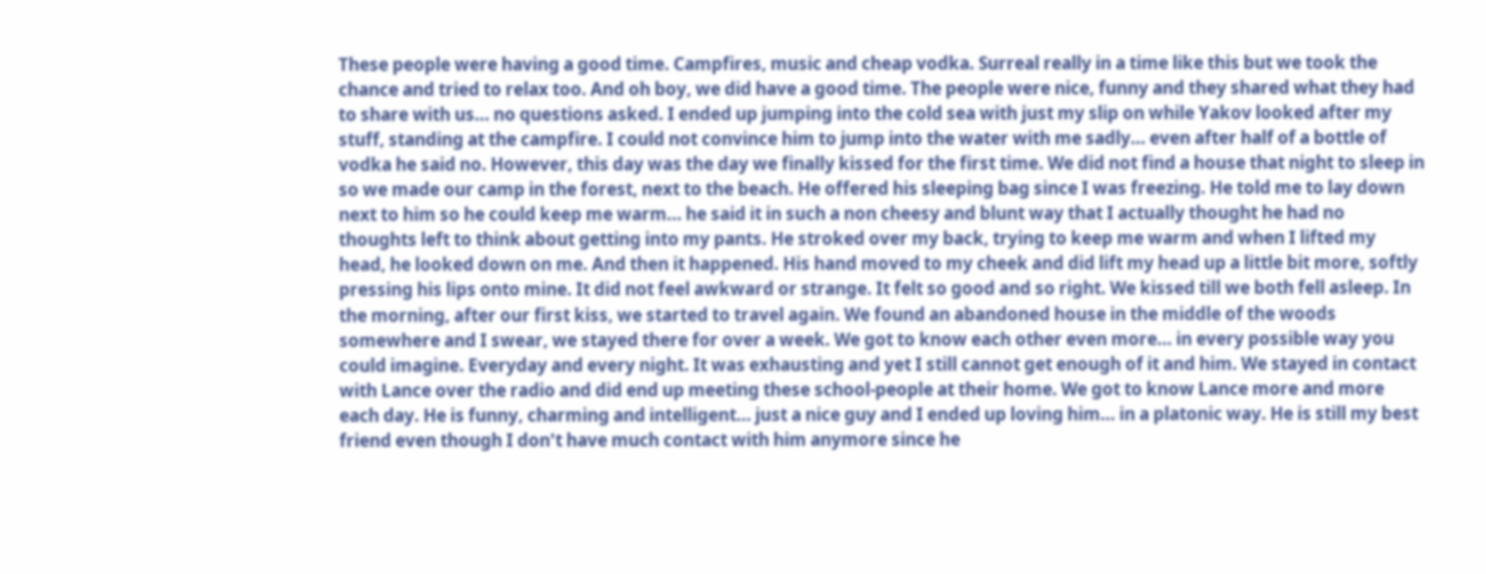These people were having a good time. Campfires, music and cheap vodka. Surreal really in a time like this but we took the chance and tried to relax too. And oh boy, we did have a good time. The people were nice, funny and they shared what they had to share with us... no questions asked. I ended up jumping into the cold sea with just my slip on while Yakov looked after my stuff, standing at the campfire. I could not convince him to jump into the water with me sadly... even after half of a bottle of vodka he said no. However, this day was the day we finally kissed for the first time. We did not find a house that night to sleep in so we made our camp in the forest, next to the beach. He offered his sleeping bag since I was freezing. He told me to lay down next to him so he could keep me warm... he said it in such a non cheesy and blunt way that I actually thought he had no thoughts left to think about getting into my pants. He stroked over my back, trying to keep me warm and when I lifted my head, he looked down on me. And then it happened. His hand moved to my cheek and did lift my head up a little bit more, softly pressing his lips onto mine. It did not feel awkward or strange. It felt so good and so right. We kissed till we both fell asleep. In the morning, after our first kiss, we started to travel again. We found an abandoned house in the middle of the woods somewhere and I swear, we stayed there for over a week. We got to know each other even more... in every possible way you could imagine. Everyday and every night. It was exhausting and yet I still cannot get enough of it and him. We stayed in contact with Lance over the radio and did end up meeting these school-people at their home. We got to know Lance more and more each day. He is funny, charming and intelligent... just a nice guy and I ended up loving him... in a platonic way. He is still my best friend even though I don't have much contact with him anymore since he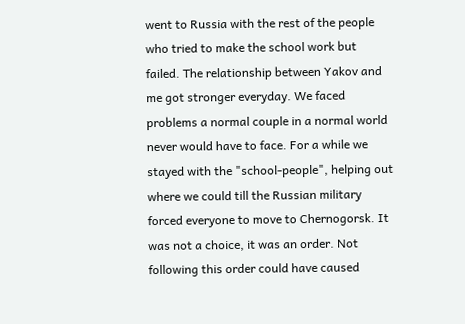went to Russia with the rest of the people who tried to make the school work but failed. The relationship between Yakov and me got stronger everyday. We faced problems a normal couple in a normal world never would have to face. For a while we stayed with the "school-people", helping out where we could till the Russian military forced everyone to move to Chernogorsk. It was not a choice, it was an order. Not following this order could have caused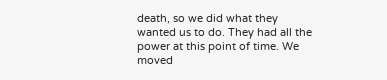death, so we did what they wanted us to do. They had all the power at this point of time. We moved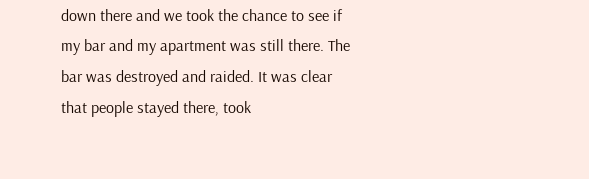down there and we took the chance to see if my bar and my apartment was still there. The bar was destroyed and raided. It was clear that people stayed there, took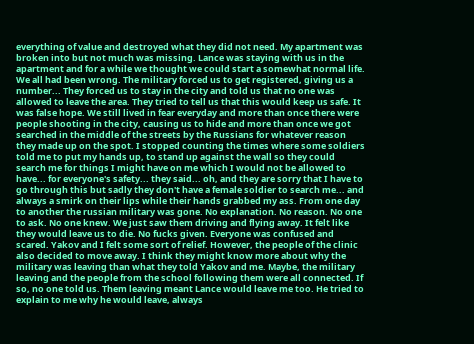everything of value and destroyed what they did not need. My apartment was broken into but not much was missing. Lance was staying with us in the apartment and for a while we thought we could start a somewhat normal life. We all had been wrong. The military forced us to get registered, giving us a number... They forced us to stay in the city and told us that no one was allowed to leave the area. They tried to tell us that this would keep us safe. It was false hope. We still lived in fear everyday and more than once there were people shooting in the city, causing us to hide and more than once we got searched in the middle of the streets by the Russians for whatever reason they made up on the spot. I stopped counting the times where some soldiers told me to put my hands up, to stand up against the wall so they could search me for things I might have on me which I would not be allowed to have... for everyone's safety... they said... oh, and they are sorry that I have to go through this but sadly they don't have a female soldier to search me... and always a smirk on their lips while their hands grabbed my ass. From one day to another the russian military was gone. No explanation. No reason. No one to ask. No one knew. We just saw them driving and flying away. It felt like they would leave us to die. No fucks given. Everyone was confused and scared. Yakov and I felt some sort of relief. However, the people of the clinic also decided to move away. I think they might know more about why the military was leaving than what they told Yakov and me. Maybe, the military leaving and the people from the school following them were all connected. If so, no one told us. Them leaving meant Lance would leave me too. He tried to explain to me why he would leave, always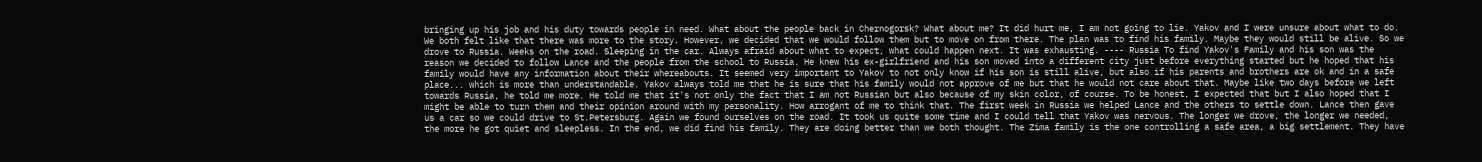bringing up his job and his duty towards people in need. What about the people back in Chernogorsk? What about me? It did hurt me, I am not going to lie. Yakov and I were unsure about what to do. We both felt like that there was more to the story. However, we decided that we would follow them but to move on from there. The plan was to find his family. Maybe they would still be alive. So we drove to Russia. Weeks on the road. Sleeping in the car. Always afraid about what to expect, what could happen next. It was exhausting. ---- Russia To find Yakov's Family and his son was the reason we decided to follow Lance and the people from the school to Russia. He knew his ex-girlfriend and his son moved into a different city just before everything started but he hoped that his family would have any information about their whereabouts. It seemed very important to Yakov to not only know if his son is still alive, but also if his parents and brothers are ok and in a safe place... which is more than understandable. Yakov always told me that he is sure that his family would not approve of me but that he would not care about that. Maybe like two days before we left towards Russia, he told me more. He told me that it's not only the fact that I am not Russian but also because of my skin color, of course. To be honest, I expected that but I also hoped that I might be able to turn them and their opinion around with my personality. How arrogant of me to think that. The first week in Russia we helped Lance and the others to settle down. Lance then gave us a car so we could drive to St.Petersburg. Again we found ourselves on the road. It took us quite some time and I could tell that Yakov was nervous. The longer we drove, the longer we needed, the more he got quiet and sleepless. In the end, we did find his family. They are doing better than we both thought. The Zima family is the one controlling a safe area, a big settlement. They have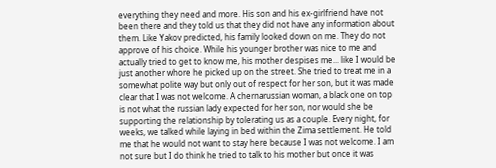everything they need and more. His son and his ex-girlfriend have not been there and they told us that they did not have any information about them. Like Yakov predicted, his family looked down on me. They do not approve of his choice. While his younger brother was nice to me and actually tried to get to know me, his mother despises me... like I would be just another whore he picked up on the street. She tried to treat me in a somewhat polite way but only out of respect for her son, but it was made clear that I was not welcome. A chernarussian woman, a black one on top is not what the russian lady expected for her son, nor would she be supporting the relationship by tolerating us as a couple. Every night, for weeks, we talked while laying in bed within the Zima settlement. He told me that he would not want to stay here because I was not welcome. I am not sure but I do think he tried to talk to his mother but once it was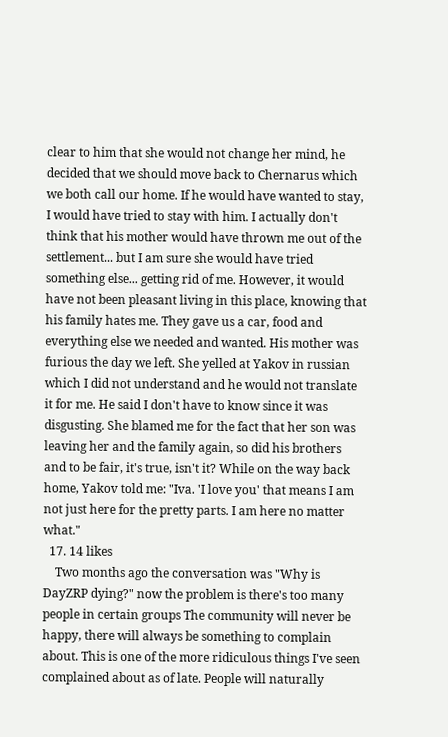clear to him that she would not change her mind, he decided that we should move back to Chernarus which we both call our home. If he would have wanted to stay, I would have tried to stay with him. I actually don't think that his mother would have thrown me out of the settlement... but I am sure she would have tried something else... getting rid of me. However, it would have not been pleasant living in this place, knowing that his family hates me. They gave us a car, food and everything else we needed and wanted. His mother was furious the day we left. She yelled at Yakov in russian which I did not understand and he would not translate it for me. He said I don't have to know since it was disgusting. She blamed me for the fact that her son was leaving her and the family again, so did his brothers and to be fair, it's true, isn't it? While on the way back home, Yakov told me: "Iva. 'I love you' that means I am not just here for the pretty parts. I am here no matter what."
  17. 14 likes
    Two months ago the conversation was "Why is DayZRP dying?" now the problem is there's too many people in certain groups The community will never be happy, there will always be something to complain about. This is one of the more ridiculous things I've seen complained about as of late. People will naturally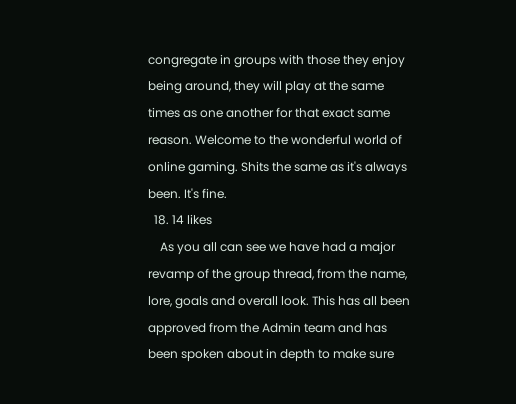congregate in groups with those they enjoy being around, they will play at the same times as one another for that exact same reason. Welcome to the wonderful world of online gaming. Shits the same as it's always been. It's fine.
  18. 14 likes
    As you all can see we have had a major revamp of the group thread, from the name, lore, goals and overall look. This has all been approved from the Admin team and has been spoken about in depth to make sure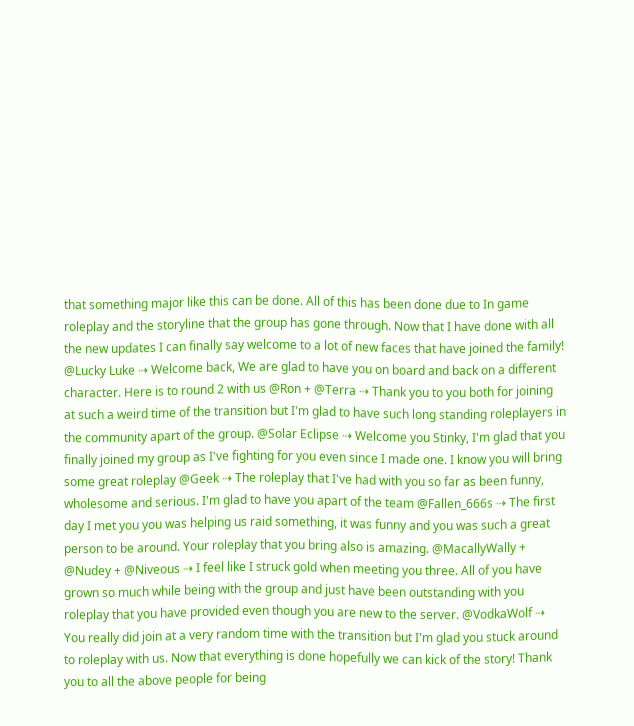that something major like this can be done. All of this has been done due to In game roleplay and the storyline that the group has gone through. Now that I have done with all the new updates I can finally say welcome to a lot of new faces that have joined the family! @Lucky Luke ⇢ Welcome back, We are glad to have you on board and back on a different character. Here is to round 2 with us @Ron + @Terra ⇢ Thank you to you both for joining at such a weird time of the transition but I'm glad to have such long standing roleplayers in the community apart of the group. @Solar Eclipse ⇢ Welcome you Stinky, I'm glad that you finally joined my group as I've fighting for you even since I made one. I know you will bring some great roleplay @Geek ⇢ The roleplay that I've had with you so far as been funny, wholesome and serious. I'm glad to have you apart of the team @Fallen_666s ⇢ The first day I met you you was helping us raid something, it was funny and you was such a great person to be around. Your roleplay that you bring also is amazing. @MacallyWally + @Nudey + @Niveous ⇢ I feel like I struck gold when meeting you three. All of you have grown so much while being with the group and just have been outstanding with you roleplay that you have provided even though you are new to the server. @VodkaWolf ⇢ You really did join at a very random time with the transition but I'm glad you stuck around to roleplay with us. Now that everything is done hopefully we can kick of the story! Thank you to all the above people for being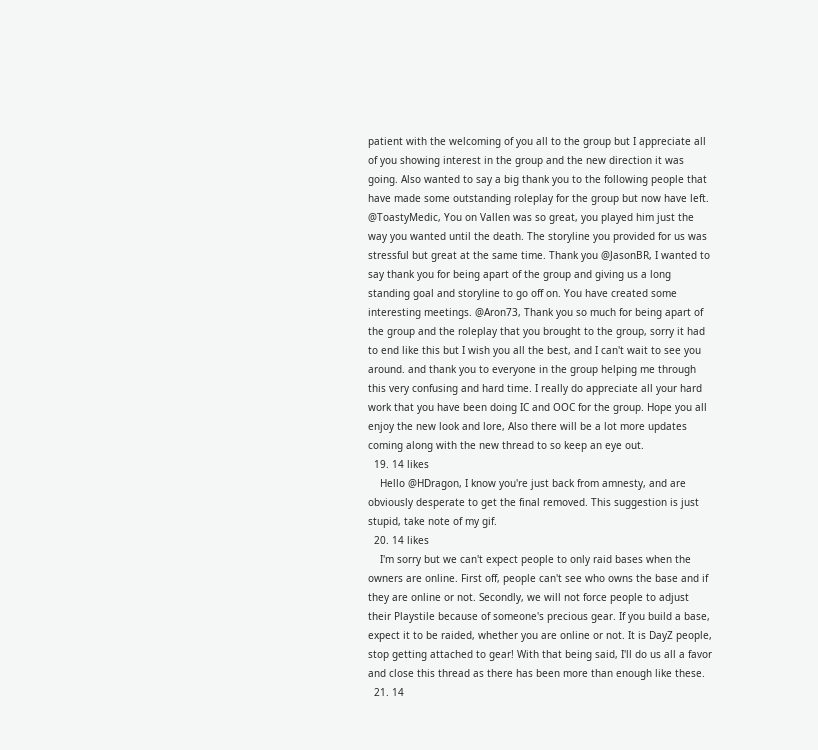patient with the welcoming of you all to the group but I appreciate all of you showing interest in the group and the new direction it was going. Also wanted to say a big thank you to the following people that have made some outstanding roleplay for the group but now have left. @ToastyMedic, You on Vallen was so great, you played him just the way you wanted until the death. The storyline you provided for us was stressful but great at the same time. Thank you @JasonBR, I wanted to say thank you for being apart of the group and giving us a long standing goal and storyline to go off on. You have created some interesting meetings. @Aron73, Thank you so much for being apart of the group and the roleplay that you brought to the group, sorry it had to end like this but I wish you all the best, and I can't wait to see you around. and thank you to everyone in the group helping me through this very confusing and hard time. I really do appreciate all your hard work that you have been doing IC and OOC for the group. Hope you all enjoy the new look and lore, Also there will be a lot more updates coming along with the new thread to so keep an eye out.
  19. 14 likes
    Hello @HDragon, I know you're just back from amnesty, and are obviously desperate to get the final removed. This suggestion is just stupid, take note of my gif.
  20. 14 likes
    I'm sorry but we can't expect people to only raid bases when the owners are online. First off, people can't see who owns the base and if they are online or not. Secondly, we will not force people to adjust their Playstile because of someone's precious gear. If you build a base, expect it to be raided, whether you are online or not. It is DayZ people, stop getting attached to gear! With that being said, I'll do us all a favor and close this thread as there has been more than enough like these.
  21. 14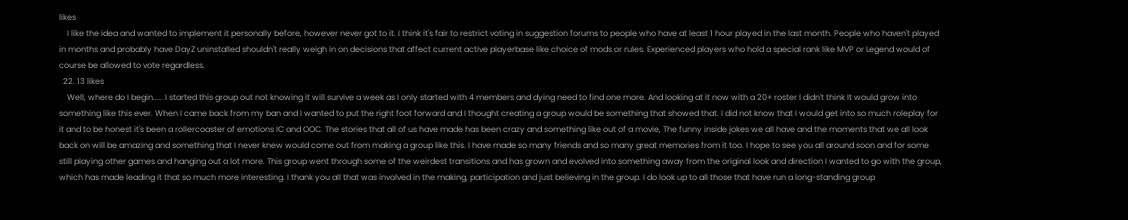likes
    I like the idea and wanted to implement it personally before, however never got to it. I think it's fair to restrict voting in suggestion forums to people who have at least 1 hour played in the last month. People who haven't played in months and probably have DayZ uninstalled shouldn't really weigh in on decisions that affect current active playerbase like choice of mods or rules. Experienced players who hold a special rank like MVP or Legend would of course be allowed to vote regardless.
  22. 13 likes
    Well, where do I begin..... I started this group out not knowing it will survive a week as I only started with 4 members and dying need to find one more. And looking at it now with a 20+ roster I didn't think It would grow into something like this ever. When I came back from my ban and I wanted to put the right foot forward and I thought creating a group would be something that showed that. I did not know that I would get into so much roleplay for it and to be honest it's been a rollercoaster of emotions IC and OOC. The stories that all of us have made has been crazy and something like out of a movie, The funny inside jokes we all have and the moments that we all look back on will be amazing and something that I never knew would come out from making a group like this. I have made so many friends and so many great memories from it too. I hope to see you all around soon and for some still playing other games and hanging out a lot more. This group went through some of the weirdest transitions and has grown and evolved into something away from the original look and direction I wanted to go with the group, which has made leading it that so much more interesting. I thank you all that was involved in the making, participation and just believing in the group. I do look up to all those that have run a long-standing group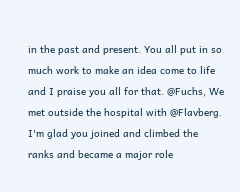in the past and present. You all put in so much work to make an idea come to life and I praise you all for that. @Fuchs, We met outside the hospital with @Flavberg. I'm glad you joined and climbed the ranks and became a major role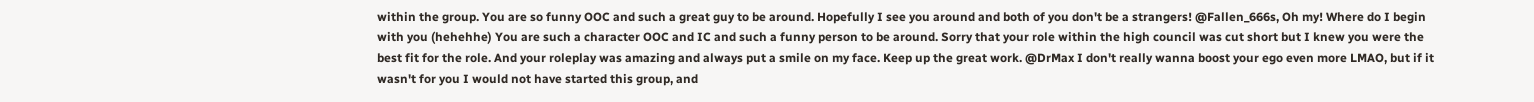within the group. You are so funny OOC and such a great guy to be around. Hopefully I see you around and both of you don't be a strangers! @Fallen_666s, Oh my! Where do I begin with you (hehehhe) You are such a character OOC and IC and such a funny person to be around. Sorry that your role within the high council was cut short but I knew you were the best fit for the role. And your roleplay was amazing and always put a smile on my face. Keep up the great work. @DrMax I don't really wanna boost your ego even more LMAO, but if it wasn't for you I would not have started this group, and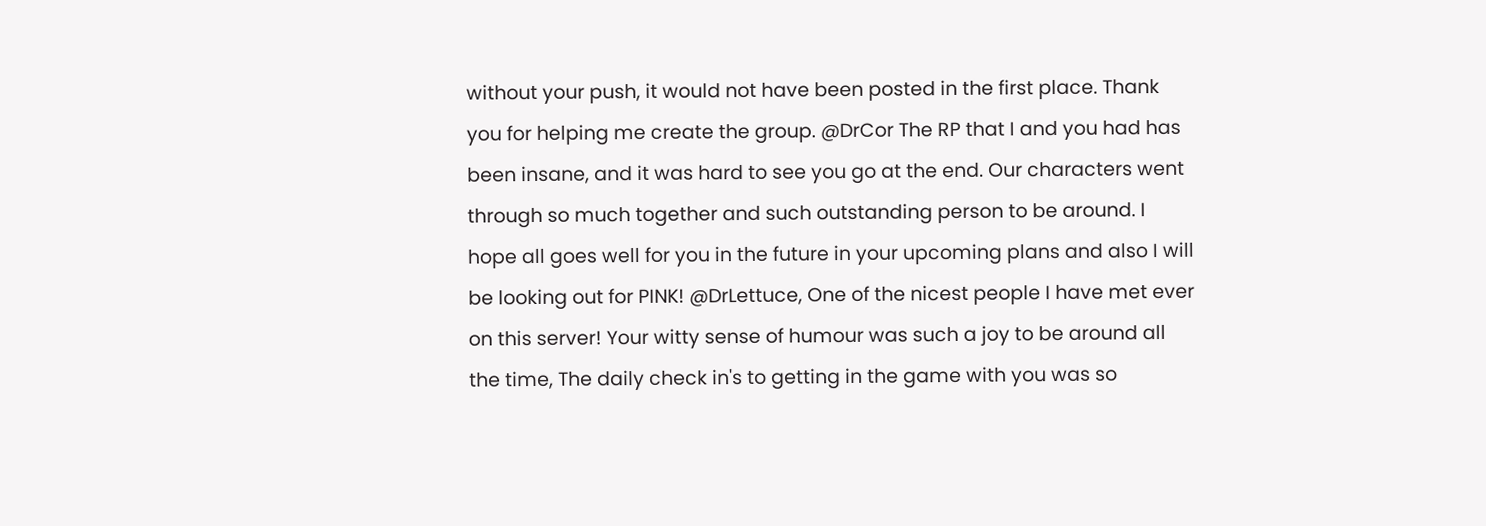without your push, it would not have been posted in the first place. Thank you for helping me create the group. @DrCor The RP that I and you had has been insane, and it was hard to see you go at the end. Our characters went through so much together and such outstanding person to be around. I hope all goes well for you in the future in your upcoming plans and also I will be looking out for PINK! @DrLettuce, One of the nicest people I have met ever on this server! Your witty sense of humour was such a joy to be around all the time, The daily check in's to getting in the game with you was so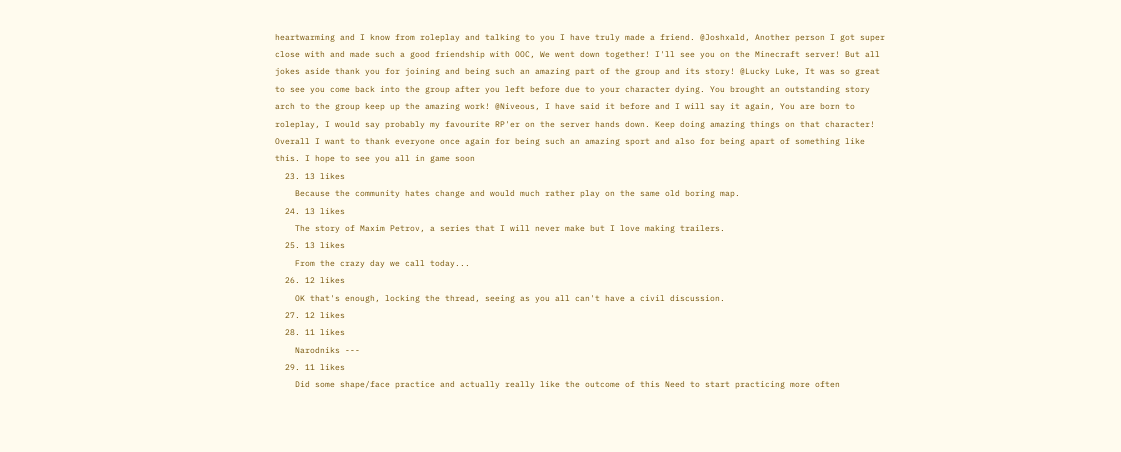heartwarming and I know from roleplay and talking to you I have truly made a friend. @Joshxald, Another person I got super close with and made such a good friendship with OOC, We went down together! I'll see you on the Minecraft server! But all jokes aside thank you for joining and being such an amazing part of the group and its story! @Lucky Luke, It was so great to see you come back into the group after you left before due to your character dying. You brought an outstanding story arch to the group keep up the amazing work! @Niveous, I have said it before and I will say it again, You are born to roleplay, I would say probably my favourite RP'er on the server hands down. Keep doing amazing things on that character! Overall I want to thank everyone once again for being such an amazing sport and also for being apart of something like this. I hope to see you all in game soon
  23. 13 likes
    Because the community hates change and would much rather play on the same old boring map.
  24. 13 likes
    The story of Maxim Petrov, a series that I will never make but I love making trailers.
  25. 13 likes
    From the crazy day we call today...
  26. 12 likes
    OK that's enough, locking the thread, seeing as you all can't have a civil discussion.
  27. 12 likes
  28. 11 likes
    Narodniks ---
  29. 11 likes
    Did some shape/face practice and actually really like the outcome of this Need to start practicing more often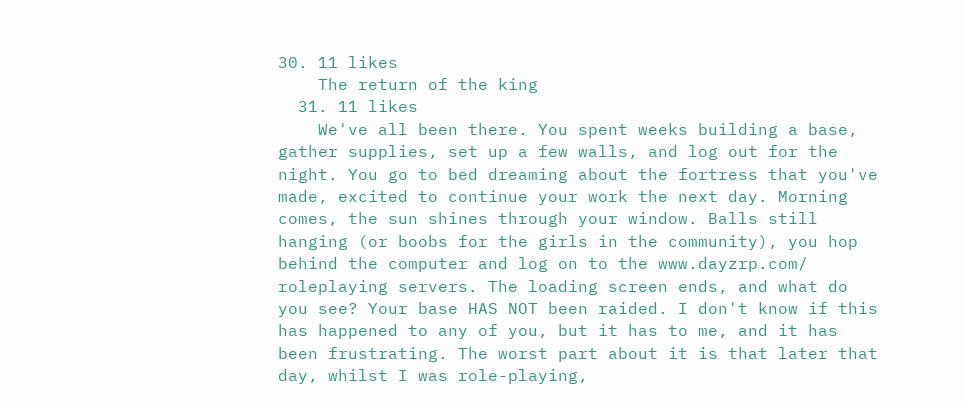30. 11 likes
    The return of the king
  31. 11 likes
    We've all been there. You spent weeks building a base, gather supplies, set up a few walls, and log out for the night. You go to bed dreaming about the fortress that you've made, excited to continue your work the next day. Morning comes, the sun shines through your window. Balls still hanging (or boobs for the girls in the community), you hop behind the computer and log on to the www.dayzrp.com/ roleplaying servers. The loading screen ends, and what do you see? Your base HAS NOT been raided. I don't know if this has happened to any of you, but it has to me, and it has been frustrating. The worst part about it is that later that day, whilst I was role-playing,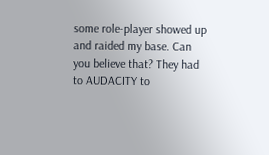some role-player showed up and raided my base. Can you believe that? They had to AUDACITY to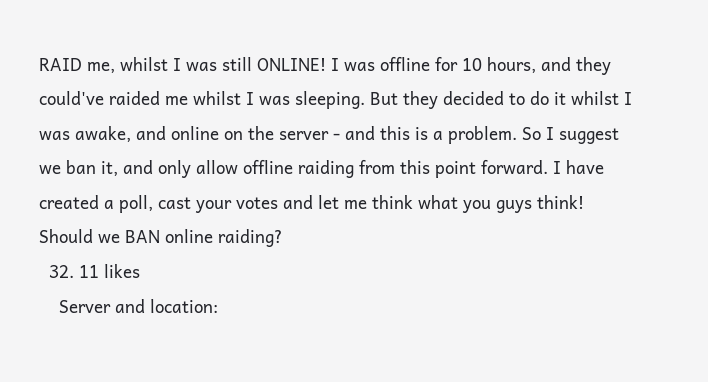RAID me, whilst I was still ONLINE! I was offline for 10 hours, and they could've raided me whilst I was sleeping. But they decided to do it whilst I was awake, and online on the server - and this is a problem. So I suggest we ban it, and only allow offline raiding from this point forward. I have created a poll, cast your votes and let me think what you guys think! Should we BAN online raiding?
  32. 11 likes
    Server and location: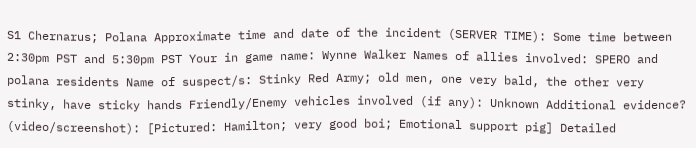S1 Chernarus; Polana Approximate time and date of the incident (SERVER TIME): Some time between 2:30pm PST and 5:30pm PST Your in game name: Wynne Walker Names of allies involved: SPERO and polana residents Name of suspect/s: Stinky Red Army; old men, one very bald, the other very stinky, have sticky hands Friendly/Enemy vehicles involved (if any): Unknown Additional evidence? (video/screenshot): [Pictured: Hamilton; very good boi; Emotional support pig] Detailed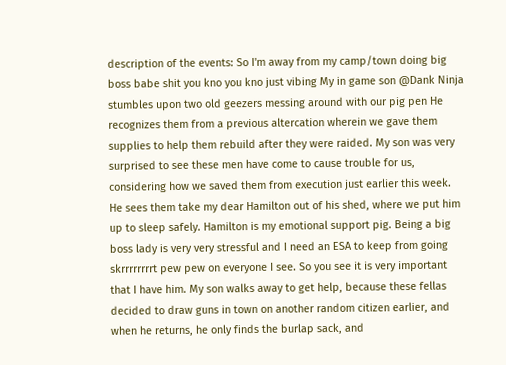description of the events: So I'm away from my camp/town doing big boss babe shit you kno you kno just vibing My in game son @Dank Ninja stumbles upon two old geezers messing around with our pig pen He recognizes them from a previous altercation wherein we gave them supplies to help them rebuild after they were raided. My son was very surprised to see these men have come to cause trouble for us, considering how we saved them from execution just earlier this week. He sees them take my dear Hamilton out of his shed, where we put him up to sleep safely. Hamilton is my emotional support pig. Being a big boss lady is very very stressful and I need an ESA to keep from going skrrrrrrrrt pew pew on everyone I see. So you see it is very important that I have him. My son walks away to get help, because these fellas decided to draw guns in town on another random citizen earlier, and when he returns, he only finds the burlap sack, and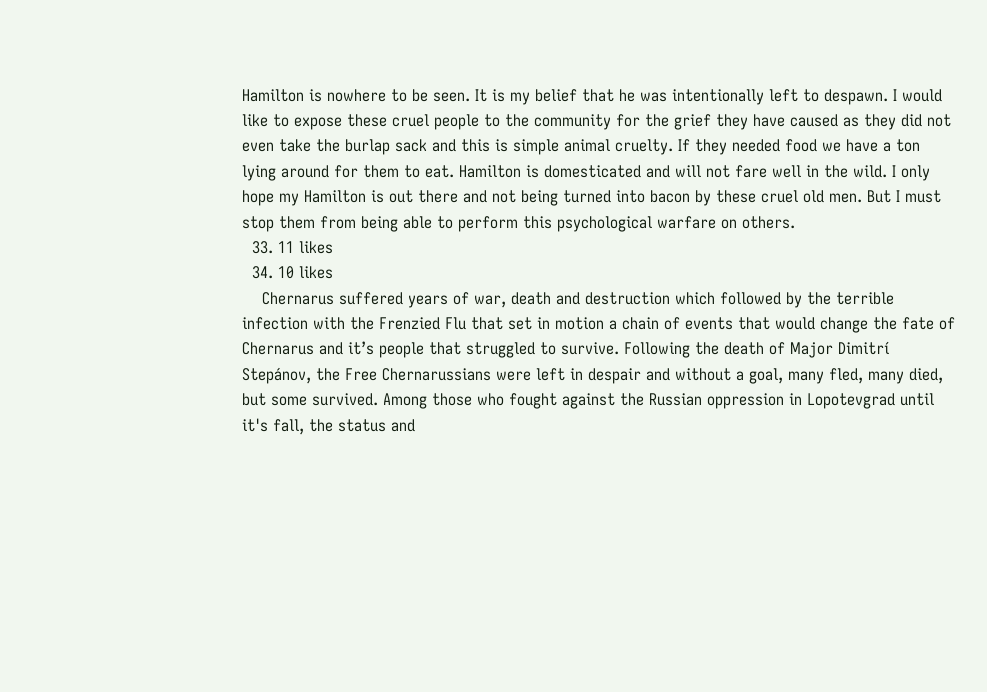Hamilton is nowhere to be seen. It is my belief that he was intentionally left to despawn. I would like to expose these cruel people to the community for the grief they have caused as they did not even take the burlap sack and this is simple animal cruelty. If they needed food we have a ton lying around for them to eat. Hamilton is domesticated and will not fare well in the wild. I only hope my Hamilton is out there and not being turned into bacon by these cruel old men. But I must stop them from being able to perform this psychological warfare on others.
  33. 11 likes
  34. 10 likes
    Chernarus suffered years of war, death and destruction which followed by the terrible infection with the Frenzied Flu that set in motion a chain of events that would change the fate of Chernarus and it’s people that struggled to survive. Following the death of Major Dimitrí Stepánov, the Free Chernarussians were left in despair and without a goal, many fled, many died, but some survived. Among those who fought against the Russian oppression in Lopotevgrad until it's fall, the status and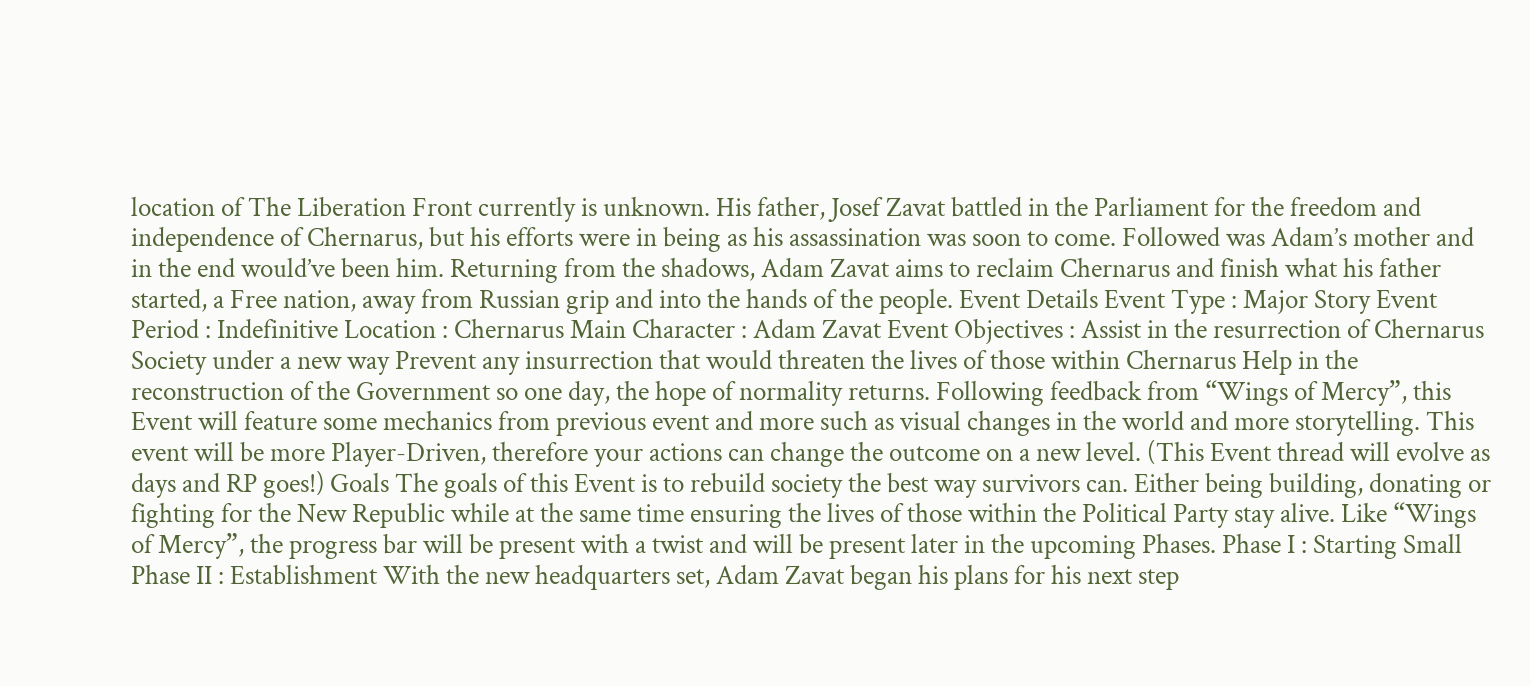location of The Liberation Front currently is unknown. His father, Josef Zavat battled in the Parliament for the freedom and independence of Chernarus, but his efforts were in being as his assassination was soon to come. Followed was Adam’s mother and in the end would’ve been him. Returning from the shadows, Adam Zavat aims to reclaim Chernarus and finish what his father started, a Free nation, away from Russian grip and into the hands of the people. Event Details Event Type : Major Story Event Period : Indefinitive Location : Chernarus Main Character : Adam Zavat Event Objectives : Assist in the resurrection of Chernarus Society under a new way Prevent any insurrection that would threaten the lives of those within Chernarus Help in the reconstruction of the Government so one day, the hope of normality returns. Following feedback from “Wings of Mercy”, this Event will feature some mechanics from previous event and more such as visual changes in the world and more storytelling. This event will be more Player-Driven, therefore your actions can change the outcome on a new level. (This Event thread will evolve as days and RP goes!) Goals The goals of this Event is to rebuild society the best way survivors can. Either being building, donating or fighting for the New Republic while at the same time ensuring the lives of those within the Political Party stay alive. Like “Wings of Mercy”, the progress bar will be present with a twist and will be present later in the upcoming Phases. Phase I : Starting Small Phase II : Establishment With the new headquarters set, Adam Zavat began his plans for his next step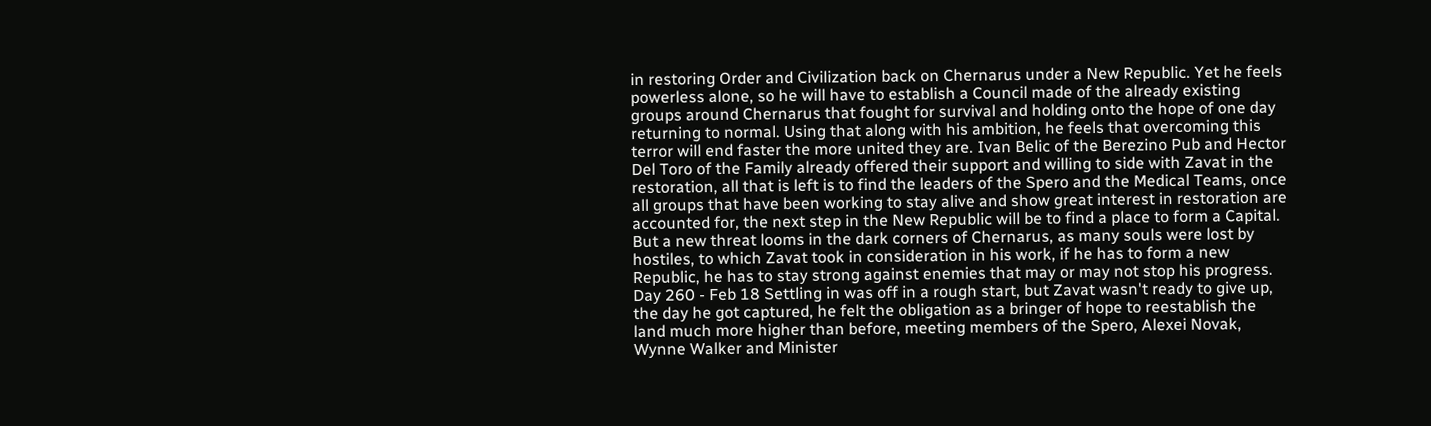in restoring Order and Civilization back on Chernarus under a New Republic. Yet he feels powerless alone, so he will have to establish a Council made of the already existing groups around Chernarus that fought for survival and holding onto the hope of one day returning to normal. Using that along with his ambition, he feels that overcoming this terror will end faster the more united they are. Ivan Belic of the Berezino Pub and Hector Del Toro of the Family already offered their support and willing to side with Zavat in the restoration, all that is left is to find the leaders of the Spero and the Medical Teams, once all groups that have been working to stay alive and show great interest in restoration are accounted for, the next step in the New Republic will be to find a place to form a Capital. But a new threat looms in the dark corners of Chernarus, as many souls were lost by hostiles, to which Zavat took in consideration in his work, if he has to form a new Republic, he has to stay strong against enemies that may or may not stop his progress. Day 260 - Feb 18 Settling in was off in a rough start, but Zavat wasn't ready to give up, the day he got captured, he felt the obligation as a bringer of hope to reestablish the land much more higher than before, meeting members of the Spero, Alexei Novak, Wynne Walker and Minister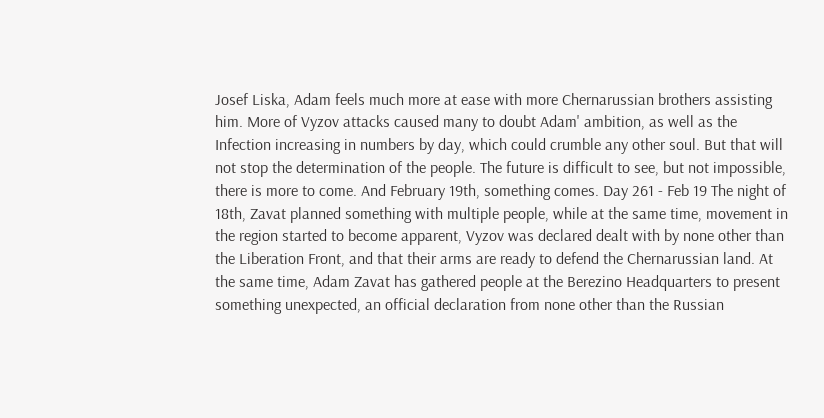Josef Liska, Adam feels much more at ease with more Chernarussian brothers assisting him. More of Vyzov attacks caused many to doubt Adam' ambition, as well as the Infection increasing in numbers by day, which could crumble any other soul. But that will not stop the determination of the people. The future is difficult to see, but not impossible, there is more to come. And February 19th, something comes. Day 261 - Feb 19 The night of 18th, Zavat planned something with multiple people, while at the same time, movement in the region started to become apparent, Vyzov was declared dealt with by none other than the Liberation Front, and that their arms are ready to defend the Chernarussian land. At the same time, Adam Zavat has gathered people at the Berezino Headquarters to present something unexpected, an official declaration from none other than the Russian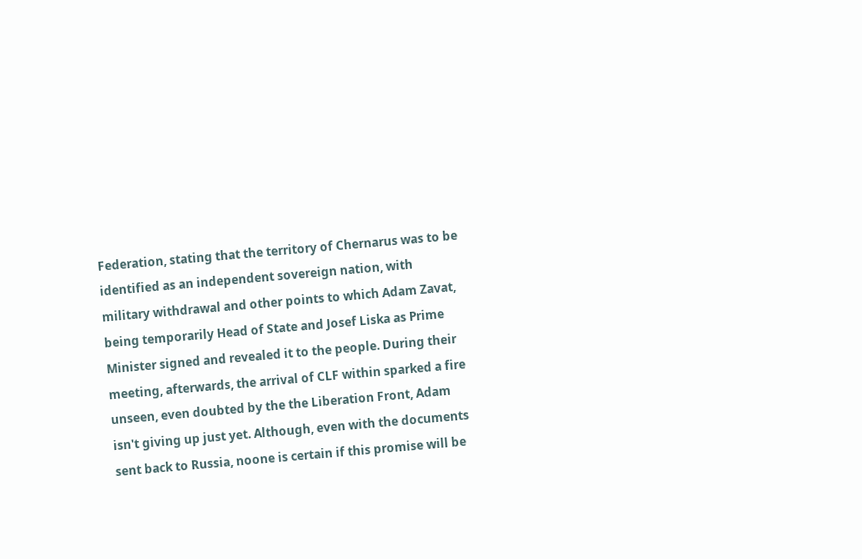Federation, stating that the territory of Chernarus was to be identified as an independent sovereign nation, with military withdrawal and other points to which Adam Zavat, being temporarily Head of State and Josef Liska as Prime Minister signed and revealed it to the people. During their meeting, afterwards, the arrival of CLF within sparked a fire unseen, even doubted by the the Liberation Front, Adam isn't giving up just yet. Although, even with the documents sent back to Russia, noone is certain if this promise will be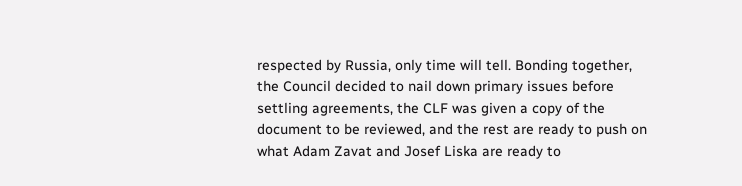respected by Russia, only time will tell. Bonding together, the Council decided to nail down primary issues before settling agreements, the CLF was given a copy of the document to be reviewed, and the rest are ready to push on what Adam Zavat and Josef Liska are ready to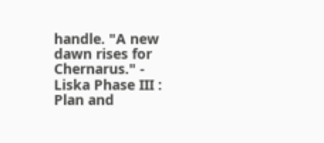handle. "A new dawn rises for Chernarus." - Liska Phase III : Plan and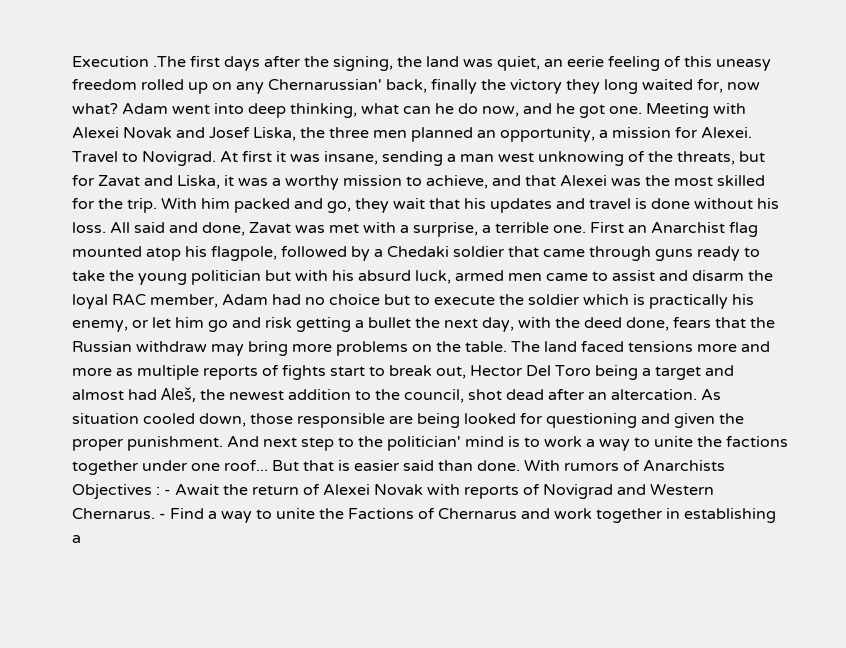Execution .The first days after the signing, the land was quiet, an eerie feeling of this uneasy freedom rolled up on any Chernarussian' back, finally the victory they long waited for, now what? Adam went into deep thinking, what can he do now, and he got one. Meeting with Alexei Novak and Josef Liska, the three men planned an opportunity, a mission for Alexei. Travel to Novigrad. At first it was insane, sending a man west unknowing of the threats, but for Zavat and Liska, it was a worthy mission to achieve, and that Alexei was the most skilled for the trip. With him packed and go, they wait that his updates and travel is done without his loss. All said and done, Zavat was met with a surprise, a terrible one. First an Anarchist flag mounted atop his flagpole, followed by a Chedaki soldier that came through guns ready to take the young politician but with his absurd luck, armed men came to assist and disarm the loyal RAC member, Adam had no choice but to execute the soldier which is practically his enemy, or let him go and risk getting a bullet the next day, with the deed done, fears that the Russian withdraw may bring more problems on the table. The land faced tensions more and more as multiple reports of fights start to break out, Hector Del Toro being a target and almost had Aleš, the newest addition to the council, shot dead after an altercation. As situation cooled down, those responsible are being looked for questioning and given the proper punishment. And next step to the politician' mind is to work a way to unite the factions together under one roof... But that is easier said than done. With rumors of Anarchists Objectives : - Await the return of Alexei Novak with reports of Novigrad and Western Chernarus. - Find a way to unite the Factions of Chernarus and work together in establishing a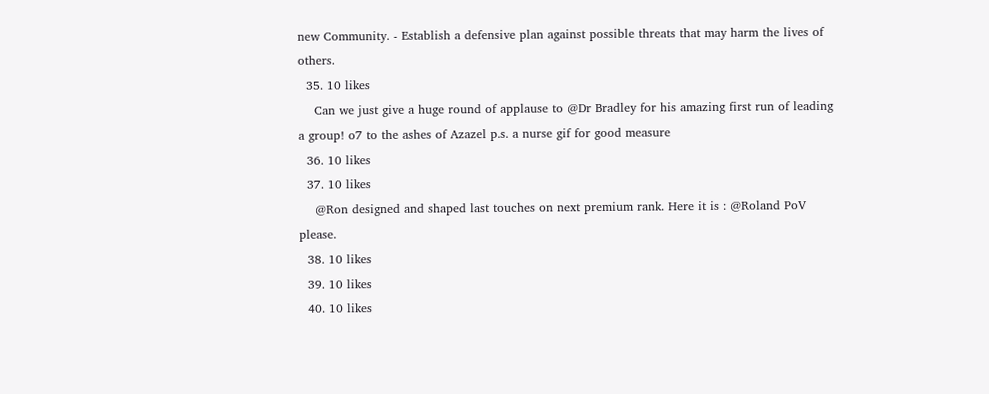new Community. - Establish a defensive plan against possible threats that may harm the lives of others.
  35. 10 likes
    Can we just give a huge round of applause to @Dr Bradley for his amazing first run of leading a group! o7 to the ashes of Azazel p.s. a nurse gif for good measure
  36. 10 likes
  37. 10 likes
    @Ron designed and shaped last touches on next premium rank. Here it is : @Roland PoV please.
  38. 10 likes
  39. 10 likes
  40. 10 likes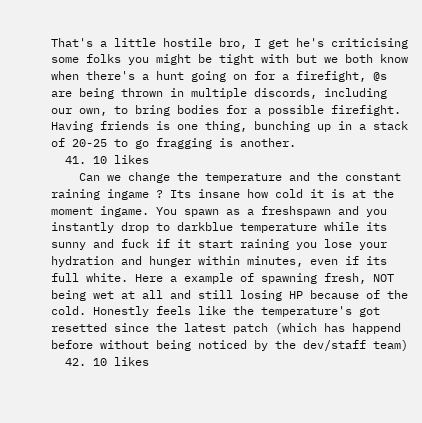That's a little hostile bro, I get he's criticising some folks you might be tight with but we both know when there's a hunt going on for a firefight, @s are being thrown in multiple discords, including our own, to bring bodies for a possible firefight. Having friends is one thing, bunching up in a stack of 20-25 to go fragging is another.
  41. 10 likes
    Can we change the temperature and the constant raining ingame ? Its insane how cold it is at the moment ingame. You spawn as a freshspawn and you instantly drop to darkblue temperature while its sunny and fuck if it start raining you lose your hydration and hunger within minutes, even if its full white. Here a example of spawning fresh, NOT being wet at all and still losing HP because of the cold. Honestly feels like the temperature's got resetted since the latest patch (which has happend before without being noticed by the dev/staff team)
  42. 10 likes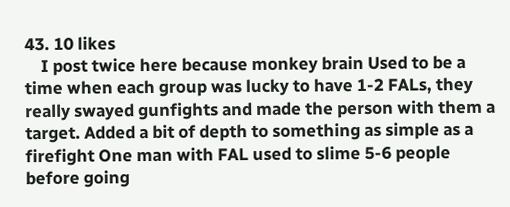43. 10 likes
    I post twice here because monkey brain Used to be a time when each group was lucky to have 1-2 FALs, they really swayed gunfights and made the person with them a target. Added a bit of depth to something as simple as a firefight One man with FAL used to slime 5-6 people before going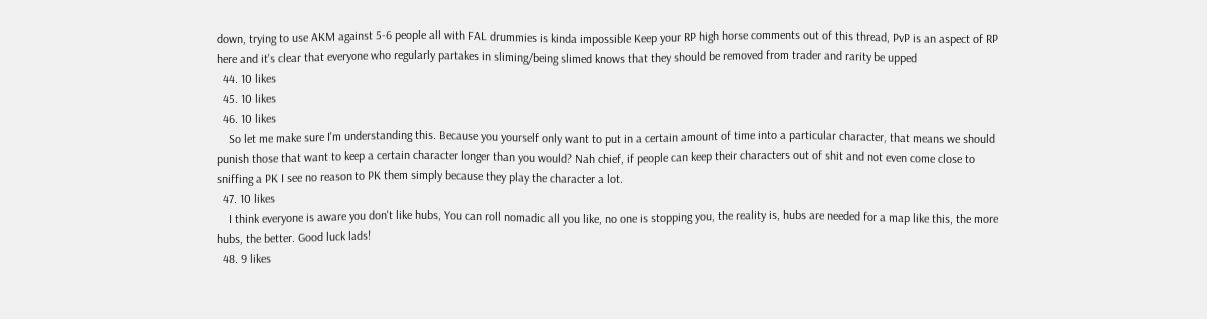down, trying to use AKM against 5-6 people all with FAL drummies is kinda impossible Keep your RP high horse comments out of this thread, PvP is an aspect of RP here and it's clear that everyone who regularly partakes in sliming/being slimed knows that they should be removed from trader and rarity be upped
  44. 10 likes
  45. 10 likes
  46. 10 likes
    So let me make sure I'm understanding this. Because you yourself only want to put in a certain amount of time into a particular character, that means we should punish those that want to keep a certain character longer than you would? Nah chief, if people can keep their characters out of shit and not even come close to sniffing a PK I see no reason to PK them simply because they play the character a lot.
  47. 10 likes
    I think everyone is aware you don't like hubs, You can roll nomadic all you like, no one is stopping you, the reality is, hubs are needed for a map like this, the more hubs, the better. Good luck lads!
  48. 9 likes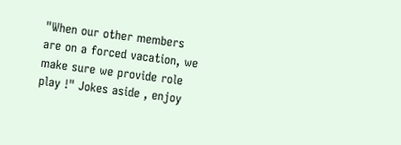"When our other members are on a forced vacation, we make sure we provide role play !" Jokes aside , enjoy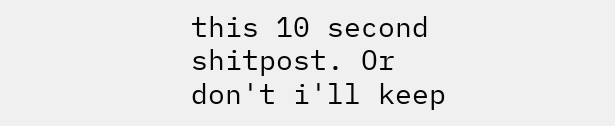this 10 second shitpost. Or don't i'll keep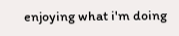enjoying what i'm doing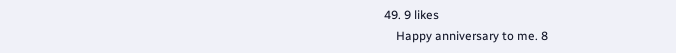49. 9 likes
    Happy anniversary to me. 8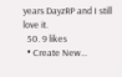years DayzRP and I still love it.
  50. 9 likes
  • Create New...